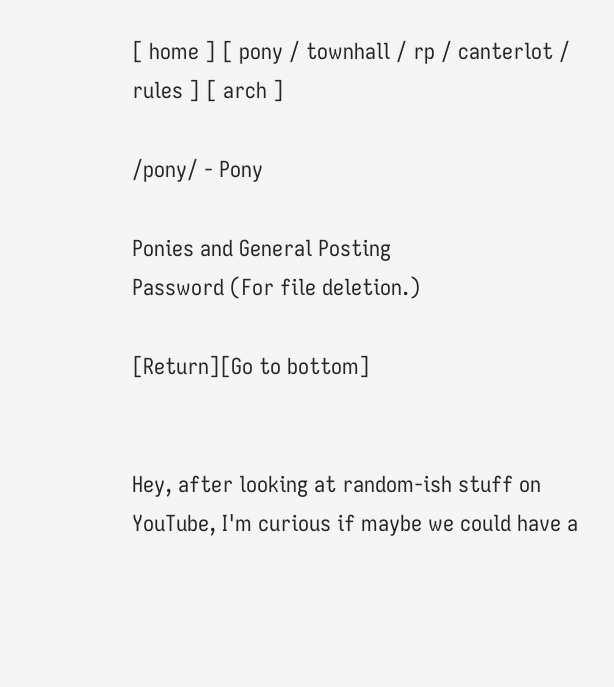[ home ] [ pony / townhall / rp / canterlot / rules ] [ arch ]

/pony/ - Pony

Ponies and General Posting
Password (For file deletion.)

[Return][Go to bottom]


Hey, after looking at random-ish stuff on YouTube, I'm curious if maybe we could have a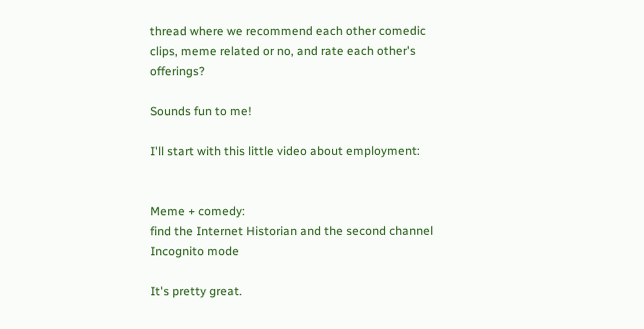thread where we recommend each other comedic clips, meme related or no, and rate each other's offerings?

Sounds fun to me!

I'll start with this little video about employment:


Meme + comedy:
find the Internet Historian and the second channel Incognito mode

It's pretty great.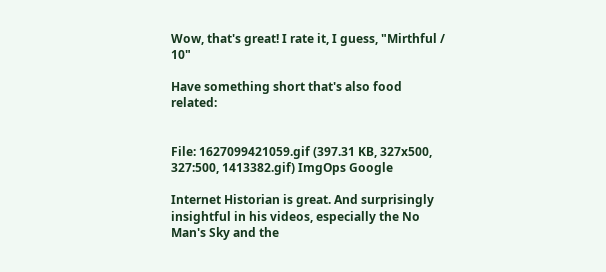Wow, that's great! I rate it, I guess, "Mirthful / 10"

Have something short that's also food related:


File: 1627099421059.gif (397.31 KB, 327x500, 327:500, 1413382.gif) ImgOps Google

Internet Historian is great. And surprisingly insightful in his videos, especially the No Man's Sky and the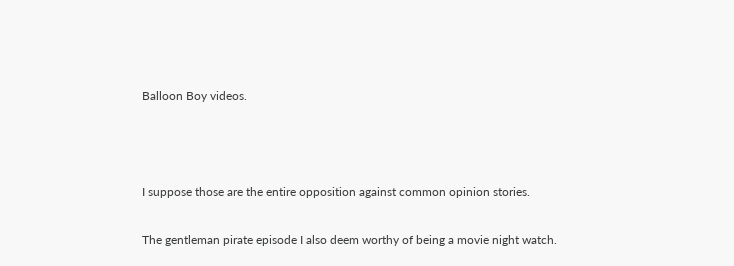Balloon Boy videos.



I suppose those are the entire opposition against common opinion stories.

The gentleman pirate episode I also deem worthy of being a movie night watch.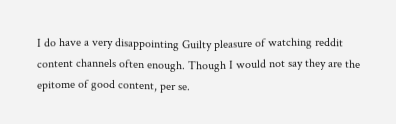I do have a very disappointing Guilty pleasure of watching reddit content channels often enough. Though I would not say they are the epitome of good content, per se.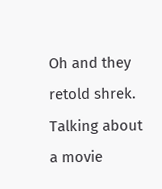Oh and they retold shrek.
Talking about a movie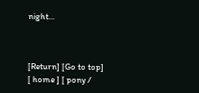night...



[Return] [Go to top]
[ home ] [ pony /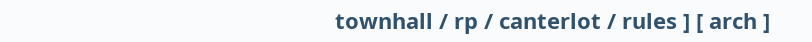townhall / rp / canterlot / rules ] [ arch ]